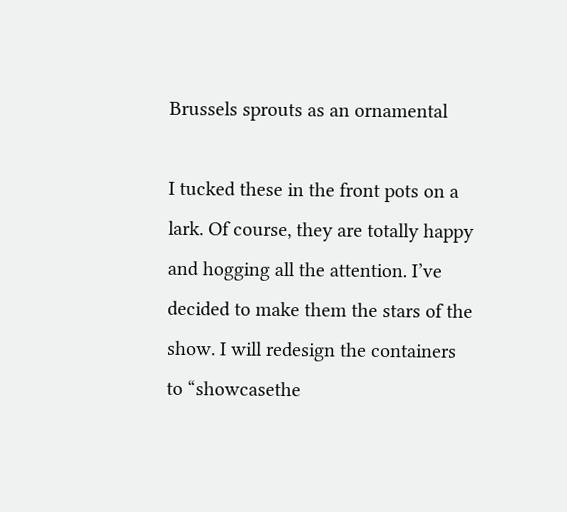Brussels sprouts as an ornamental

I tucked these in the front pots on a lark. Of course, they are totally happy and hogging all the attention. I’ve decided to make them the stars of the show. I will redesign the containers to “showcasethe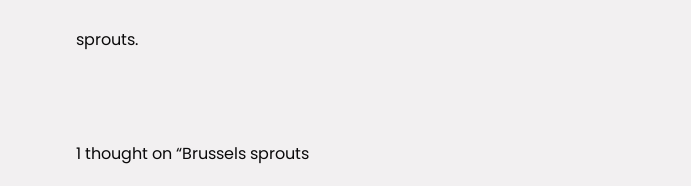sprouts.



1 thought on “Brussels sprouts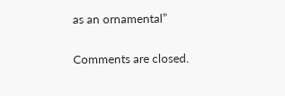as an ornamental”

Comments are closed.